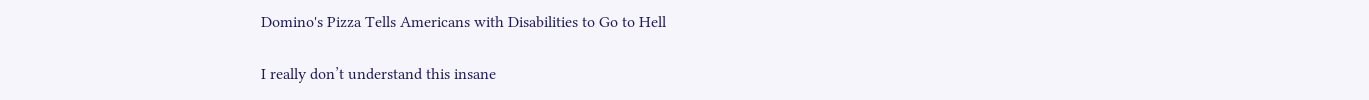Domino's Pizza Tells Americans with Disabilities to Go to Hell

I really don’t understand this insane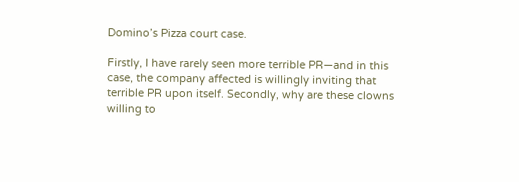Domino’s Pizza court case.

Firstly, I have rarely seen more terrible PR—and in this case, the company affected is willingly inviting that terrible PR upon itself. Secondly, why are these clowns willing to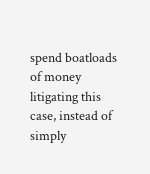spend boatloads of money litigating this case, instead of simply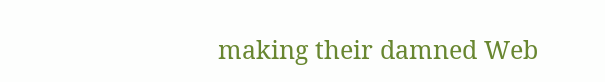making their damned Web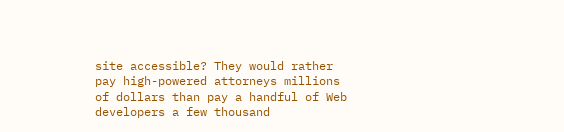site accessible? They would rather pay high-powered attorneys millions of dollars than pay a handful of Web developers a few thousand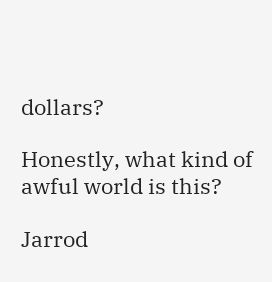dollars?

Honestly, what kind of awful world is this?

Jarrod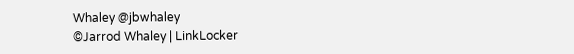Whaley @jbwhaley
©Jarrod Whaley | LinkLocker